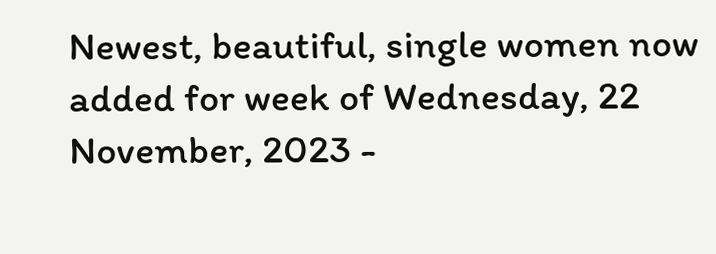Newest, beautiful, single women now added for week of Wednesday, 22 November, 2023 -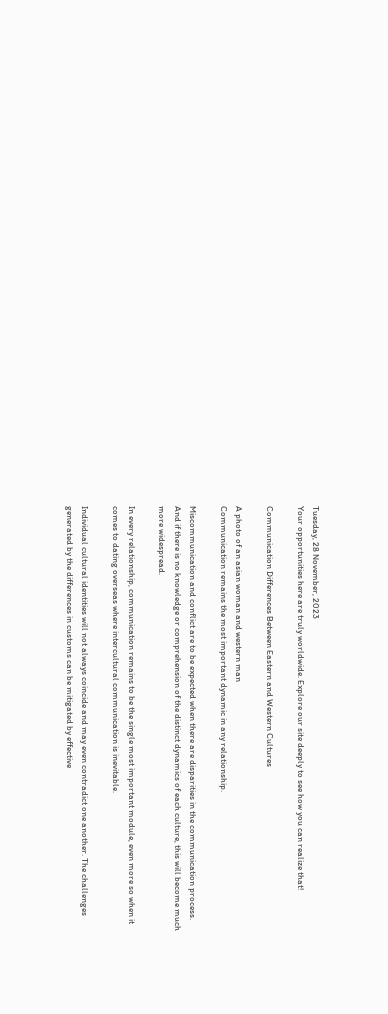Tuesday, 28 November, 2023
Your opportunities here are truly worldwide. Explore our site deeply to see how you can realize that!

Communication Differences Between Eastern and Western Cultures

A photo of an asian woman and western man
Communication remains the most important dynamic in any relationship.

Miscommunication and conflict are to be expected when there are disparities in the communication process. And if there is no knowledge or comprehension of the distinct dynamics of each culture, this will become much more widespread.

In every relationship, communication remains to be the single most important module, even more so when it comes to dating overseas where intercultural communication is inevitable.

Individual cultural identities will not always coincide and may even contradict one another. The challenges generated by the differences in customs can be mitigated by effective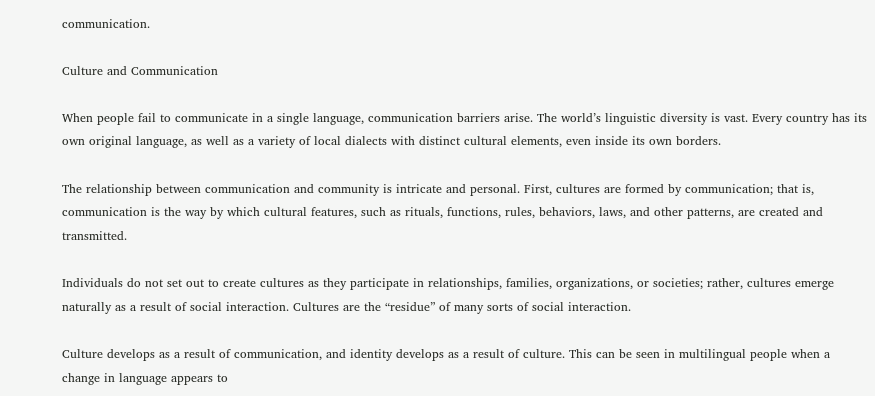communication.

Culture and Communication

When people fail to communicate in a single language, communication barriers arise. The world’s linguistic diversity is vast. Every country has its own original language, as well as a variety of local dialects with distinct cultural elements, even inside its own borders.

The relationship between communication and community is intricate and personal. First, cultures are formed by communication; that is, communication is the way by which cultural features, such as rituals, functions, rules, behaviors, laws, and other patterns, are created and transmitted.

Individuals do not set out to create cultures as they participate in relationships, families, organizations, or societies; rather, cultures emerge naturally as a result of social interaction. Cultures are the “residue” of many sorts of social interaction.

Culture develops as a result of communication, and identity develops as a result of culture. This can be seen in multilingual people when a change in language appears to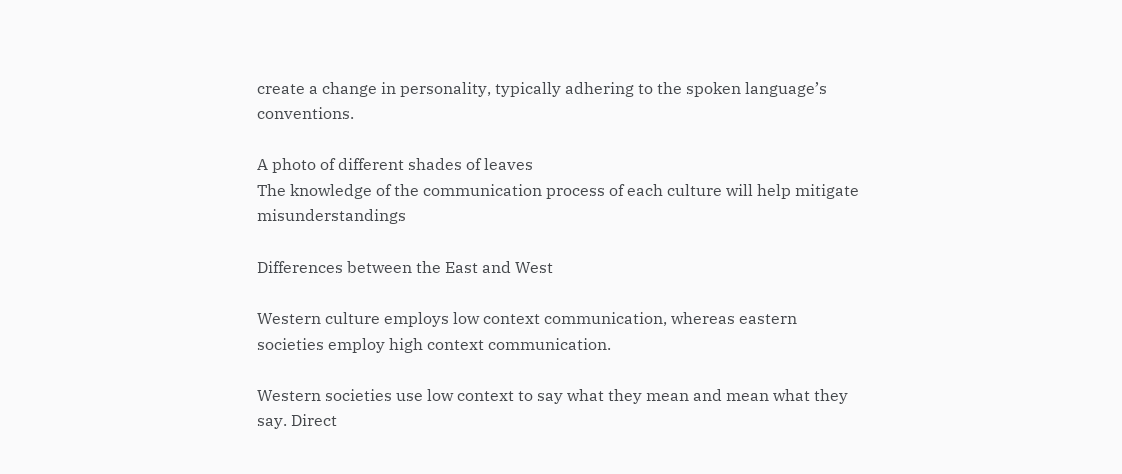create a change in personality, typically adhering to the spoken language’s conventions.

A photo of different shades of leaves
The knowledge of the communication process of each culture will help mitigate misunderstandings

Differences between the East and West

Western culture employs low context communication, whereas eastern societies employ high context communication.

Western societies use low context to say what they mean and mean what they say. Direct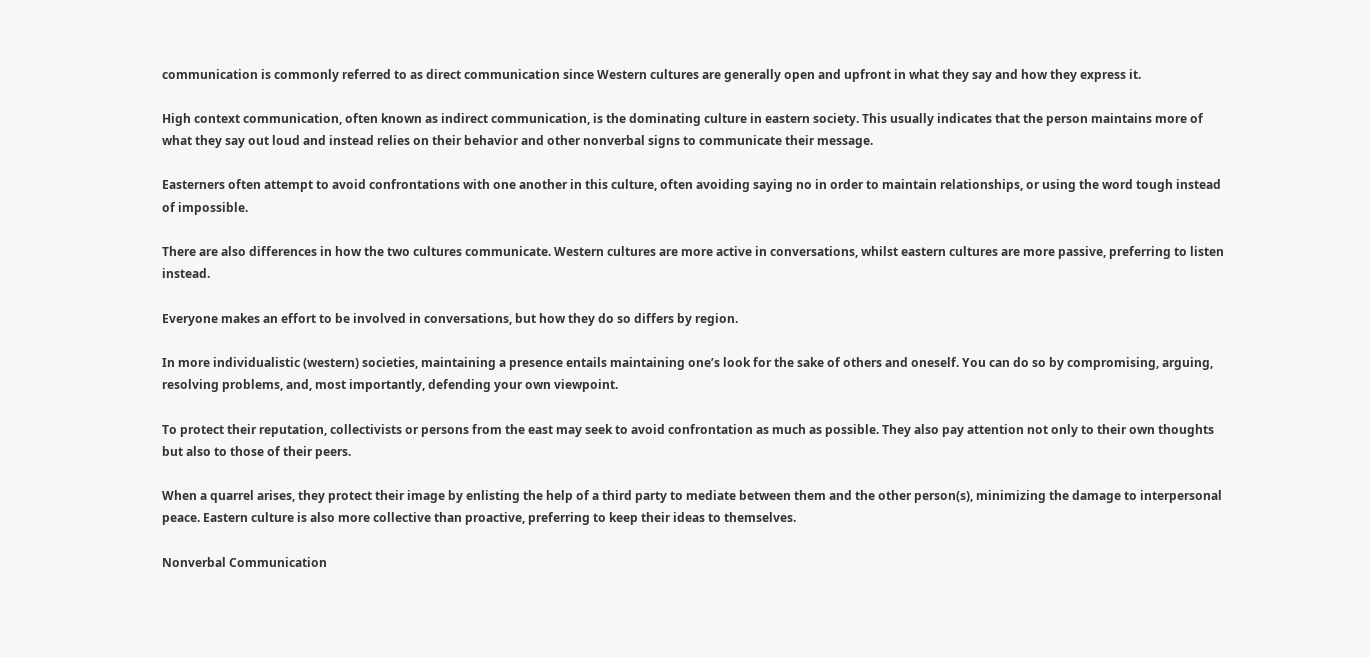communication is commonly referred to as direct communication since Western cultures are generally open and upfront in what they say and how they express it.

High context communication, often known as indirect communication, is the dominating culture in eastern society. This usually indicates that the person maintains more of what they say out loud and instead relies on their behavior and other nonverbal signs to communicate their message.

Easterners often attempt to avoid confrontations with one another in this culture, often avoiding saying no in order to maintain relationships, or using the word tough instead of impossible.

There are also differences in how the two cultures communicate. Western cultures are more active in conversations, whilst eastern cultures are more passive, preferring to listen instead.

Everyone makes an effort to be involved in conversations, but how they do so differs by region.

In more individualistic (western) societies, maintaining a presence entails maintaining one’s look for the sake of others and oneself. You can do so by compromising, arguing, resolving problems, and, most importantly, defending your own viewpoint.

To protect their reputation, collectivists or persons from the east may seek to avoid confrontation as much as possible. They also pay attention not only to their own thoughts but also to those of their peers.

When a quarrel arises, they protect their image by enlisting the help of a third party to mediate between them and the other person(s), minimizing the damage to interpersonal peace. Eastern culture is also more collective than proactive, preferring to keep their ideas to themselves.

Nonverbal Communication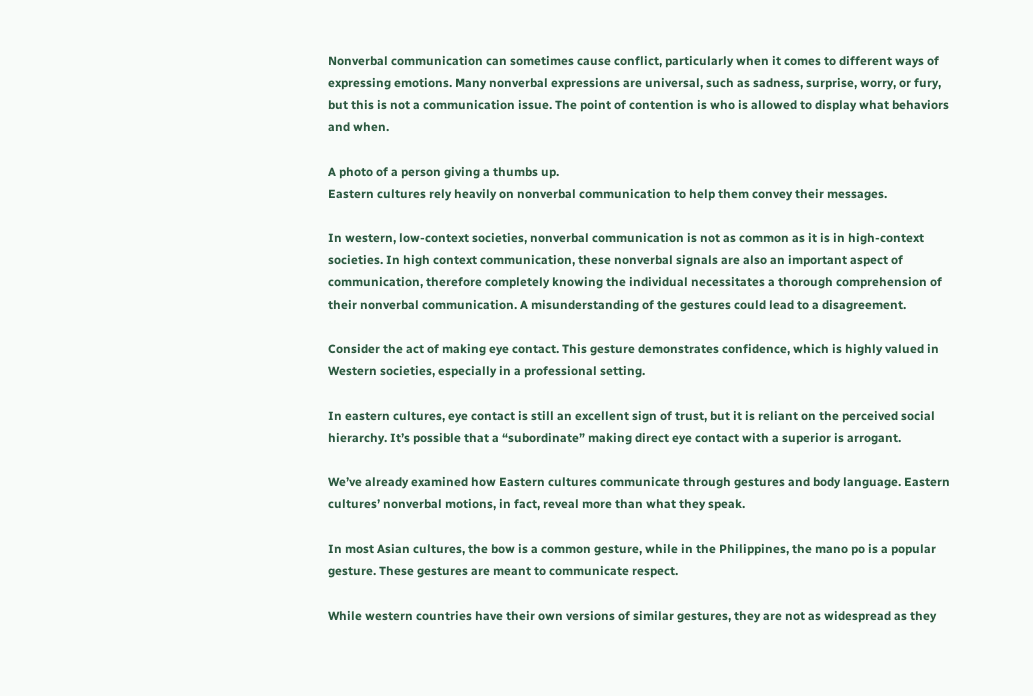Nonverbal communication can sometimes cause conflict, particularly when it comes to different ways of expressing emotions. Many nonverbal expressions are universal, such as sadness, surprise, worry, or fury, but this is not a communication issue. The point of contention is who is allowed to display what behaviors and when.

A photo of a person giving a thumbs up.
Eastern cultures rely heavily on nonverbal communication to help them convey their messages.

In western, low-context societies, nonverbal communication is not as common as it is in high-context societies. In high context communication, these nonverbal signals are also an important aspect of communication, therefore completely knowing the individual necessitates a thorough comprehension of their nonverbal communication. A misunderstanding of the gestures could lead to a disagreement.

Consider the act of making eye contact. This gesture demonstrates confidence, which is highly valued in Western societies, especially in a professional setting.

In eastern cultures, eye contact is still an excellent sign of trust, but it is reliant on the perceived social hierarchy. It’s possible that a “subordinate” making direct eye contact with a superior is arrogant.

We’ve already examined how Eastern cultures communicate through gestures and body language. Eastern cultures’ nonverbal motions, in fact, reveal more than what they speak.

In most Asian cultures, the bow is a common gesture, while in the Philippines, the mano po is a popular gesture. These gestures are meant to communicate respect.

While western countries have their own versions of similar gestures, they are not as widespread as they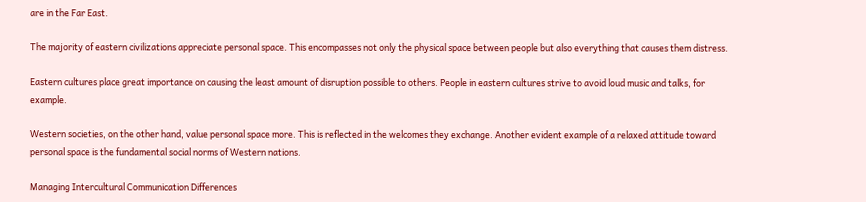are in the Far East.

The majority of eastern civilizations appreciate personal space. This encompasses not only the physical space between people but also everything that causes them distress.

Eastern cultures place great importance on causing the least amount of disruption possible to others. People in eastern cultures strive to avoid loud music and talks, for example.

Western societies, on the other hand, value personal space more. This is reflected in the welcomes they exchange. Another evident example of a relaxed attitude toward personal space is the fundamental social norms of Western nations.

Managing Intercultural Communication Differences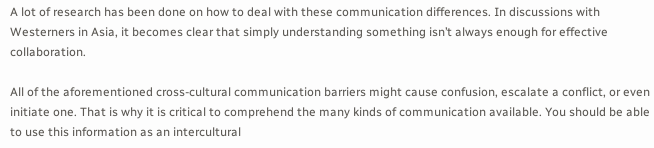A lot of research has been done on how to deal with these communication differences. In discussions with Westerners in Asia, it becomes clear that simply understanding something isn’t always enough for effective collaboration.

All of the aforementioned cross-cultural communication barriers might cause confusion, escalate a conflict, or even initiate one. That is why it is critical to comprehend the many kinds of communication available. You should be able to use this information as an intercultural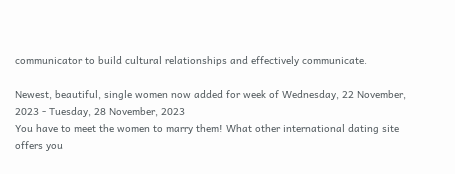communicator to build cultural relationships and effectively communicate.

Newest, beautiful, single women now added for week of Wednesday, 22 November, 2023 - Tuesday, 28 November, 2023
You have to meet the women to marry them! What other international dating site offers you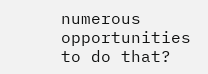numerous opportunities to do that?